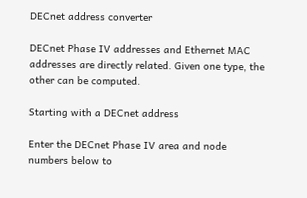DECnet address converter

DECnet Phase IV addresses and Ethernet MAC addresses are directly related. Given one type, the other can be computed.

Starting with a DECnet address

Enter the DECnet Phase IV area and node numbers below to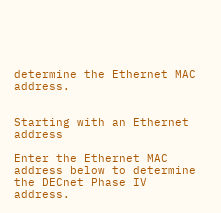determine the Ethernet MAC address.


Starting with an Ethernet address

Enter the Ethernet MAC address below to determine the DECnet Phase IV address.